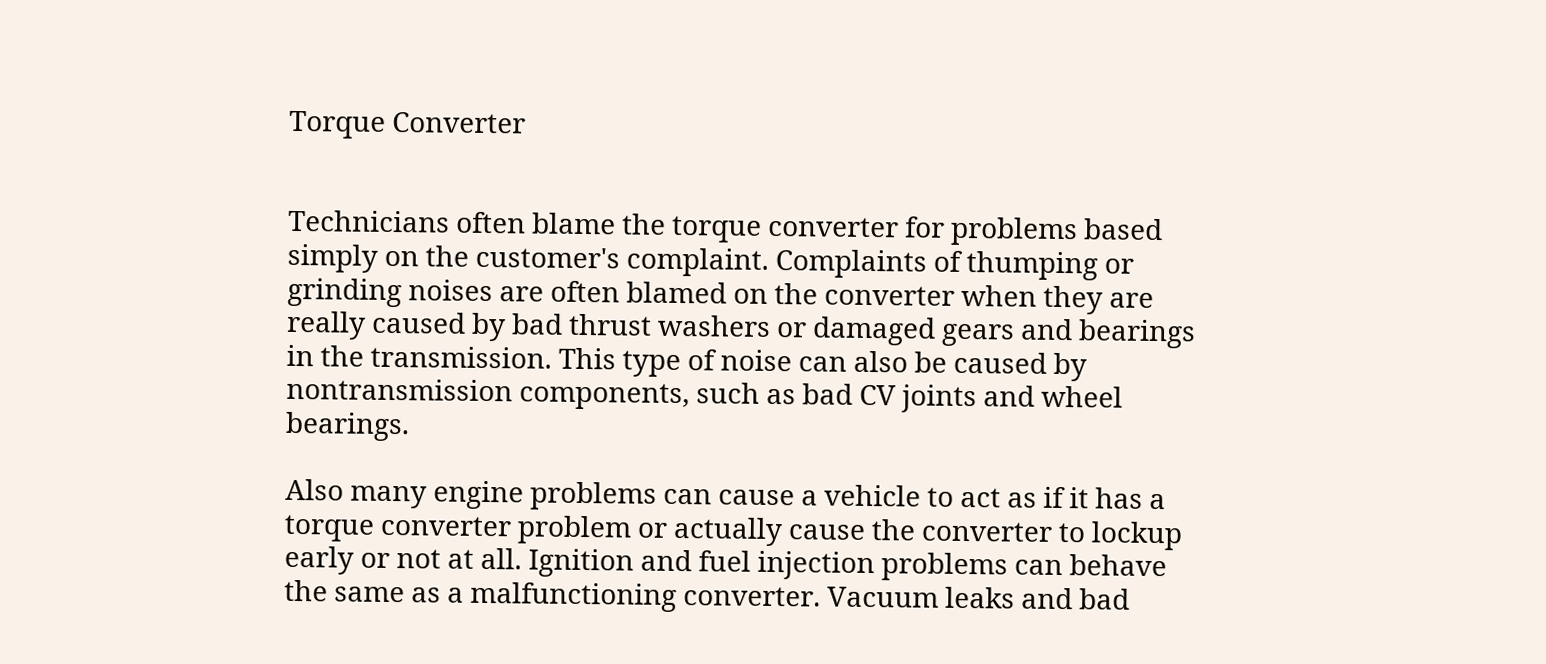Torque Converter


Technicians often blame the torque converter for problems based simply on the customer's complaint. Complaints of thumping or grinding noises are often blamed on the converter when they are really caused by bad thrust washers or damaged gears and bearings in the transmission. This type of noise can also be caused by nontransmission components, such as bad CV joints and wheel bearings.

Also many engine problems can cause a vehicle to act as if it has a torque converter problem or actually cause the converter to lockup early or not at all. Ignition and fuel injection problems can behave the same as a malfunctioning converter. Vacuum leaks and bad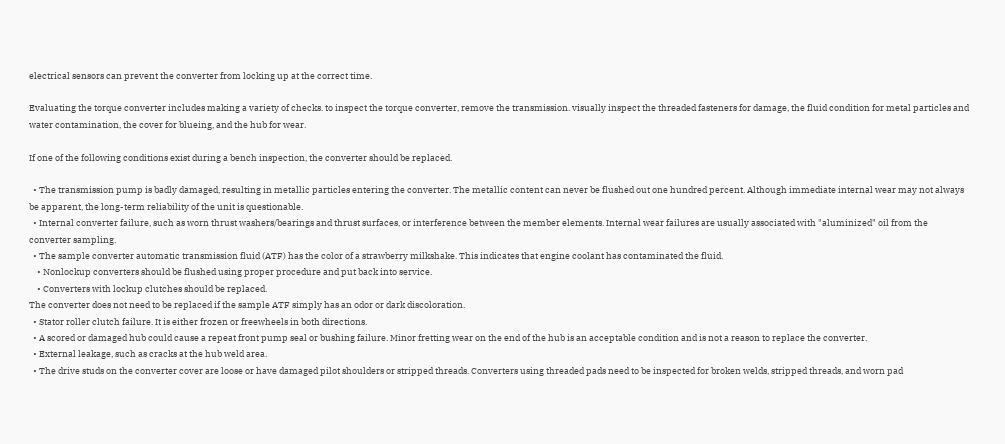electrical sensors can prevent the converter from locking up at the correct time.

Evaluating the torque converter includes making a variety of checks. to inspect the torque converter, remove the transmission. visually inspect the threaded fasteners for damage, the fluid condition for metal particles and water contamination, the cover for blueing, and the hub for wear.

If one of the following conditions exist during a bench inspection, the converter should be replaced.

  • The transmission pump is badly damaged, resulting in metallic particles entering the converter. The metallic content can never be flushed out one hundred percent. Although immediate internal wear may not always be apparent, the long-term reliability of the unit is questionable.
  • Internal converter failure, such as worn thrust washers/bearings and thrust surfaces, or interference between the member elements. Internal wear failures are usually associated with "aluminized" oil from the converter sampling.
  • The sample converter automatic transmission fluid (ATF) has the color of a strawberry milkshake. This indicates that engine coolant has contaminated the fluid.
    • Nonlockup converters should be flushed using proper procedure and put back into service.
    • Converters with lockup clutches should be replaced.
The converter does not need to be replaced if the sample ATF simply has an odor or dark discoloration.
  • Stator roller clutch failure. It is either frozen or freewheels in both directions.
  • A scored or damaged hub could cause a repeat front pump seal or bushing failure. Minor fretting wear on the end of the hub is an acceptable condition and is not a reason to replace the converter.
  • External leakage, such as cracks at the hub weld area.
  • The drive studs on the converter cover are loose or have damaged pilot shoulders or stripped threads. Converters using threaded pads need to be inspected for broken welds, stripped threads, and worn pad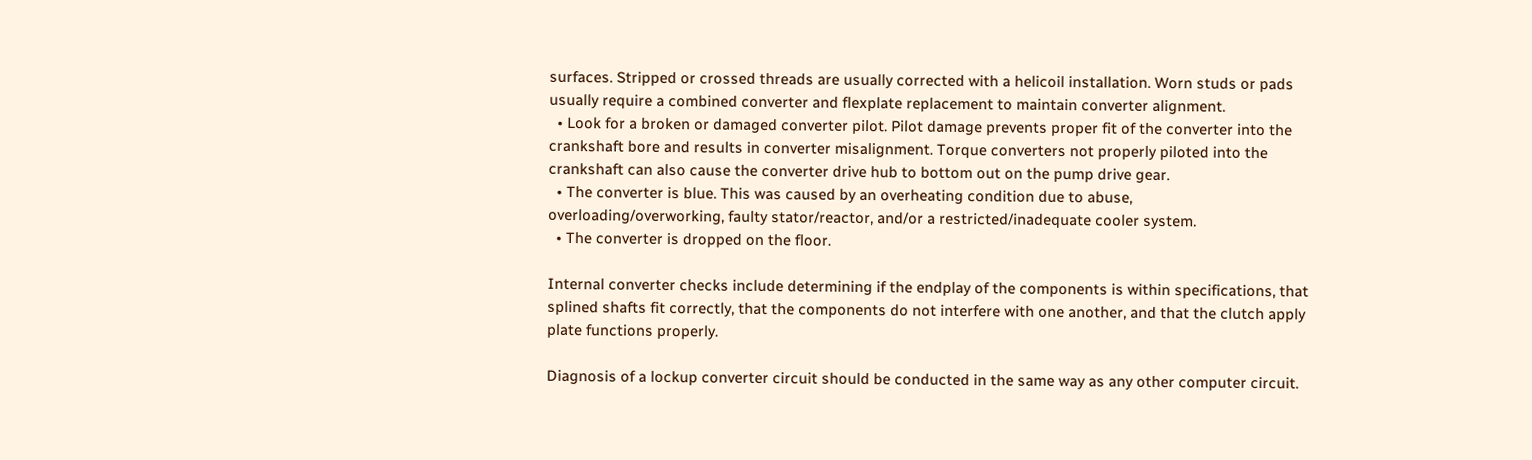surfaces. Stripped or crossed threads are usually corrected with a helicoil installation. Worn studs or pads usually require a combined converter and flexplate replacement to maintain converter alignment.
  • Look for a broken or damaged converter pilot. Pilot damage prevents proper fit of the converter into the crankshaft bore and results in converter misalignment. Torque converters not properly piloted into the crankshaft can also cause the converter drive hub to bottom out on the pump drive gear.
  • The converter is blue. This was caused by an overheating condition due to abuse, overloading/overworking, faulty stator/reactor, and/or a restricted/inadequate cooler system.
  • The converter is dropped on the floor.

Internal converter checks include determining if the endplay of the components is within specifications, that splined shafts fit correctly, that the components do not interfere with one another, and that the clutch apply plate functions properly.

Diagnosis of a lockup converter circuit should be conducted in the same way as any other computer circuit.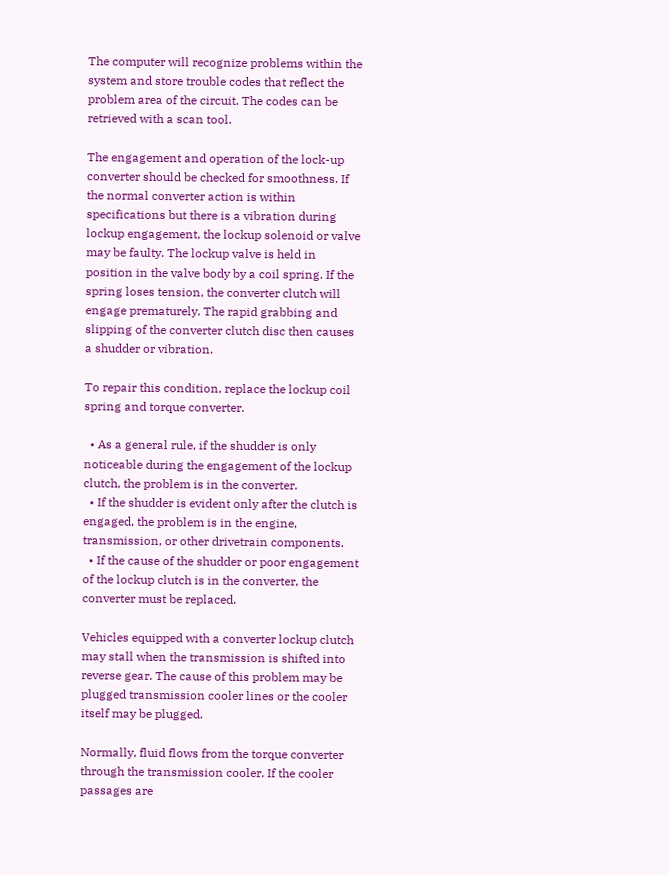The computer will recognize problems within the system and store trouble codes that reflect the problem area of the circuit. The codes can be retrieved with a scan tool.

The engagement and operation of the lock-up converter should be checked for smoothness. If the normal converter action is within specifications but there is a vibration during lockup engagement, the lockup solenoid or valve may be faulty. The lockup valve is held in position in the valve body by a coil spring. If the spring loses tension, the converter clutch will engage prematurely. The rapid grabbing and slipping of the converter clutch disc then causes a shudder or vibration.

To repair this condition, replace the lockup coil spring and torque converter.

  • As a general rule, if the shudder is only noticeable during the engagement of the lockup clutch, the problem is in the converter.
  • If the shudder is evident only after the clutch is engaged, the problem is in the engine, transmission, or other drivetrain components.
  • If the cause of the shudder or poor engagement of the lockup clutch is in the converter, the converter must be replaced.

Vehicles equipped with a converter lockup clutch may stall when the transmission is shifted into reverse gear. The cause of this problem may be plugged transmission cooler lines or the cooler itself may be plugged.

Normally, fluid flows from the torque converter through the transmission cooler. If the cooler passages are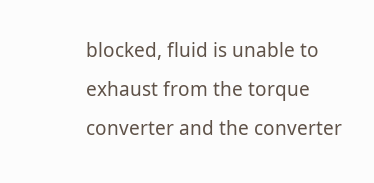blocked, fluid is unable to exhaust from the torque converter and the converter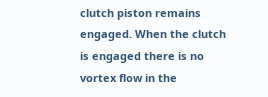clutch piston remains engaged. When the clutch is engaged there is no vortex flow in the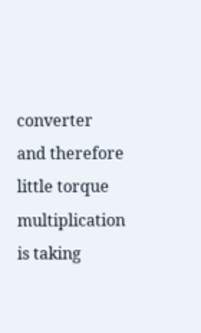converter and therefore little torque multiplication is taking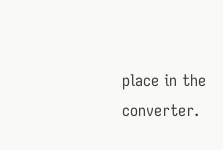place in the converter.